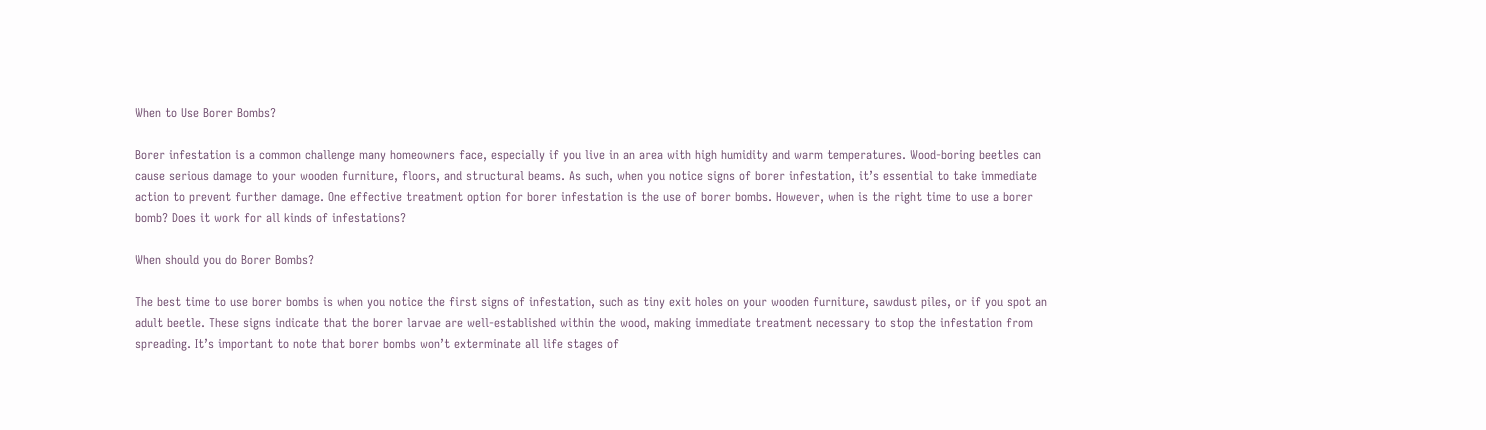When to Use Borer Bombs?

Borer infestation is a common challenge many homeowners face, especially if you live in an area with high humidity and warm temperatures. Wood-boring beetles can cause serious damage to your wooden furniture, floors, and structural beams. As such, when you notice signs of borer infestation, it’s essential to take immediate action to prevent further damage. One effective treatment option for borer infestation is the use of borer bombs. However, when is the right time to use a borer bomb? Does it work for all kinds of infestations?

When should you do Borer Bombs?

The best time to use borer bombs is when you notice the first signs of infestation, such as tiny exit holes on your wooden furniture, sawdust piles, or if you spot an adult beetle. These signs indicate that the borer larvae are well-established within the wood, making immediate treatment necessary to stop the infestation from spreading. It’s important to note that borer bombs won’t exterminate all life stages of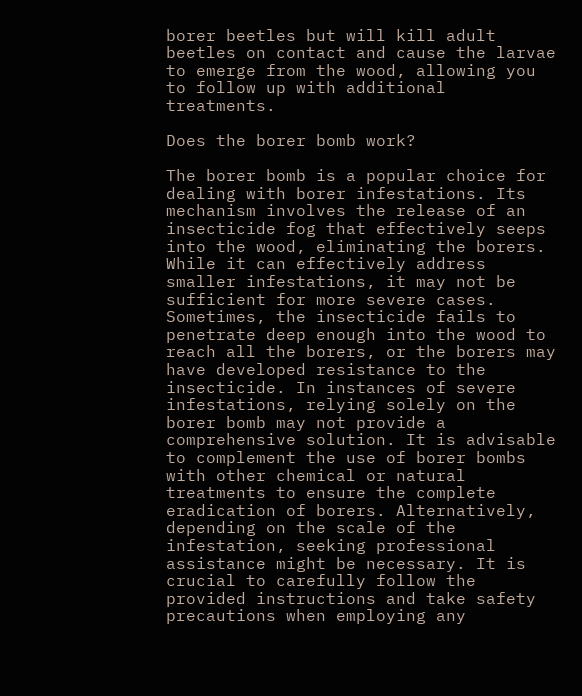borer beetles but will kill adult beetles on contact and cause the larvae to emerge from the wood, allowing you to follow up with additional treatments.

Does the borer bomb work?

The borer bomb is a popular choice for dealing with borer infestations. Its mechanism involves the release of an insecticide fog that effectively seeps into the wood, eliminating the borers. While it can effectively address smaller infestations, it may not be sufficient for more severe cases. Sometimes, the insecticide fails to penetrate deep enough into the wood to reach all the borers, or the borers may have developed resistance to the insecticide. In instances of severe infestations, relying solely on the borer bomb may not provide a comprehensive solution. It is advisable to complement the use of borer bombs with other chemical or natural treatments to ensure the complete eradication of borers. Alternatively, depending on the scale of the infestation, seeking professional assistance might be necessary. It is crucial to carefully follow the provided instructions and take safety precautions when employing any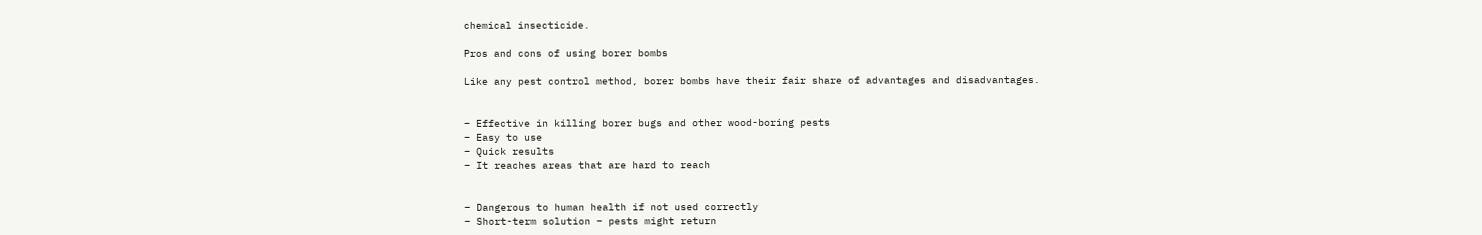chemical insecticide.

Pros and cons of using borer bombs

Like any pest control method, borer bombs have their fair share of advantages and disadvantages.


– Effective in killing borer bugs and other wood-boring pests
– Easy to use
– Quick results
– It reaches areas that are hard to reach


– Dangerous to human health if not used correctly
– Short-term solution – pests might return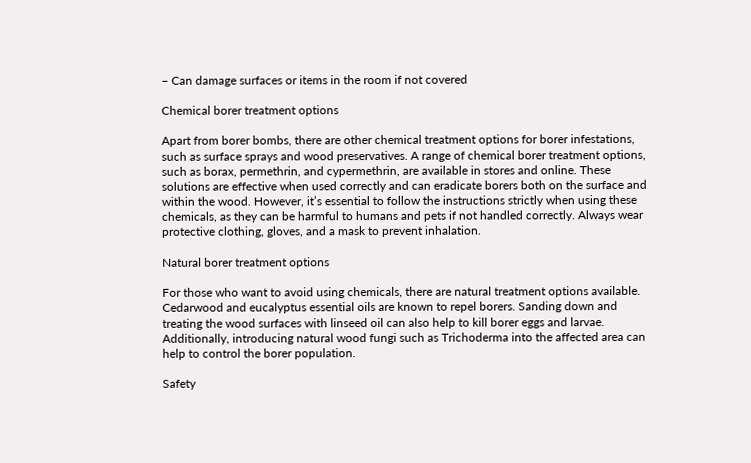– Can damage surfaces or items in the room if not covered

Chemical borer treatment options

Apart from borer bombs, there are other chemical treatment options for borer infestations, such as surface sprays and wood preservatives. A range of chemical borer treatment options, such as borax, permethrin, and cypermethrin, are available in stores and online. These solutions are effective when used correctly and can eradicate borers both on the surface and within the wood. However, it’s essential to follow the instructions strictly when using these chemicals, as they can be harmful to humans and pets if not handled correctly. Always wear protective clothing, gloves, and a mask to prevent inhalation.

Natural borer treatment options

For those who want to avoid using chemicals, there are natural treatment options available. Cedarwood and eucalyptus essential oils are known to repel borers. Sanding down and treating the wood surfaces with linseed oil can also help to kill borer eggs and larvae. Additionally, introducing natural wood fungi such as Trichoderma into the affected area can help to control the borer population.

Safety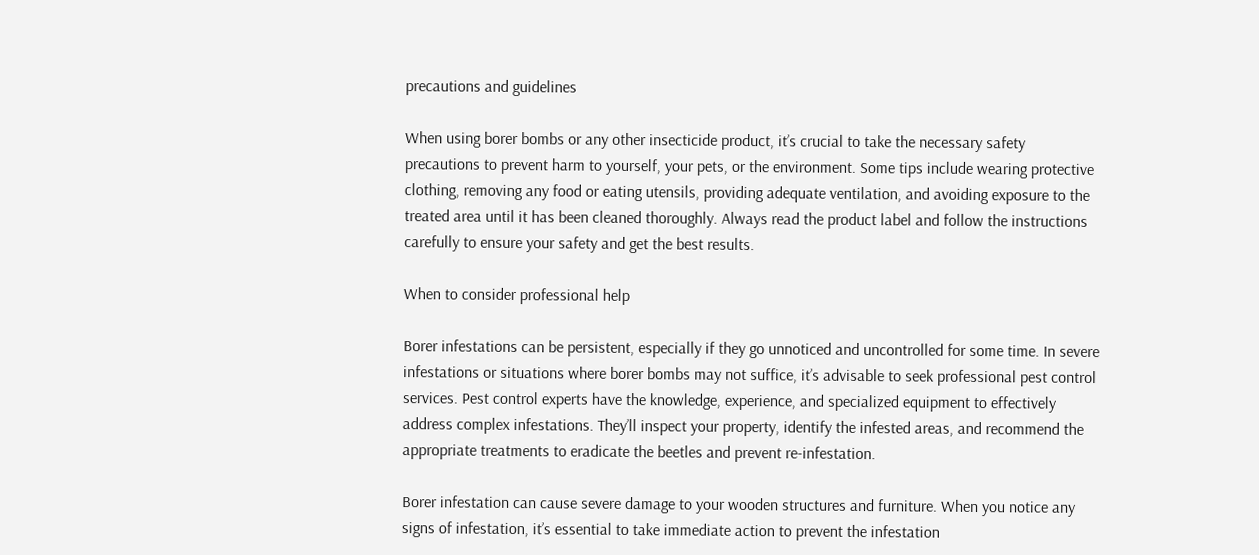precautions and guidelines

When using borer bombs or any other insecticide product, it’s crucial to take the necessary safety precautions to prevent harm to yourself, your pets, or the environment. Some tips include wearing protective clothing, removing any food or eating utensils, providing adequate ventilation, and avoiding exposure to the treated area until it has been cleaned thoroughly. Always read the product label and follow the instructions carefully to ensure your safety and get the best results.

When to consider professional help

Borer infestations can be persistent, especially if they go unnoticed and uncontrolled for some time. In severe infestations or situations where borer bombs may not suffice, it’s advisable to seek professional pest control services. Pest control experts have the knowledge, experience, and specialized equipment to effectively address complex infestations. They’ll inspect your property, identify the infested areas, and recommend the appropriate treatments to eradicate the beetles and prevent re-infestation.

Borer infestation can cause severe damage to your wooden structures and furniture. When you notice any signs of infestation, it’s essential to take immediate action to prevent the infestation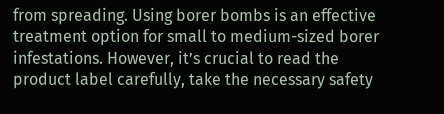from spreading. Using borer bombs is an effective treatment option for small to medium-sized borer infestations. However, it’s crucial to read the product label carefully, take the necessary safety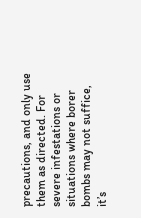precautions, and only use them as directed. For severe infestations or situations where borer bombs may not suffice, it’s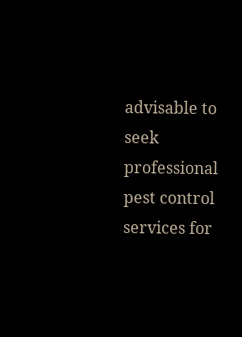advisable to seek professional pest control services for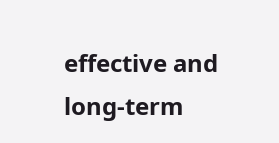effective and long-term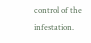control of the infestation.